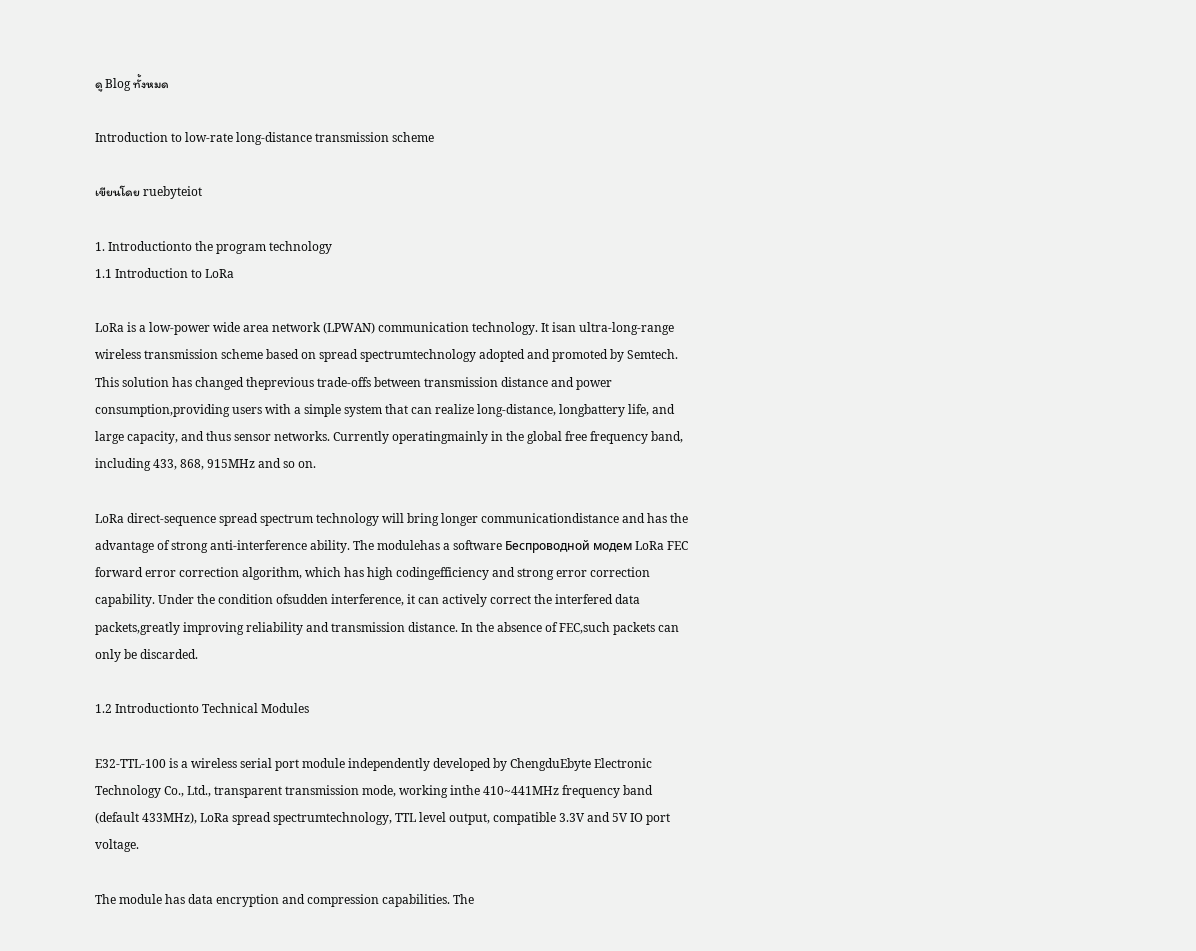ดู Blog ทั้งหมด

Introduction to low-rate long-distance transmission scheme

เขียนโดย ruebyteiot

1. Introductionto the program technology
1.1 Introduction to LoRa

LoRa is a low-power wide area network (LPWAN) communication technology. It isan ultra-long-range wireless transmission scheme based on spread spectrumtechnology adopted and promoted by Semtech. This solution has changed theprevious trade-offs between transmission distance and power consumption,providing users with a simple system that can realize long-distance, longbattery life, and large capacity, and thus sensor networks. Currently operatingmainly in the global free frequency band, including 433, 868, 915MHz and so on.

LoRa direct-sequence spread spectrum technology will bring longer communicationdistance and has the advantage of strong anti-interference ability. The modulehas a software Беспроводной модем LoRa FEC forward error correction algorithm, which has high codingefficiency and strong error correction capability. Under the condition ofsudden interference, it can actively correct the interfered data packets,greatly improving reliability and transmission distance. In the absence of FEC,such packets can only be discarded.

1.2 Introductionto Technical Modules

E32-TTL-100 is a wireless serial port module independently developed by ChengduEbyte Electronic Technology Co., Ltd., transparent transmission mode, working inthe 410~441MHz frequency band (default 433MHz), LoRa spread spectrumtechnology, TTL level output, compatible 3.3V and 5V IO port voltage.

The module has data encryption and compression capabilities. The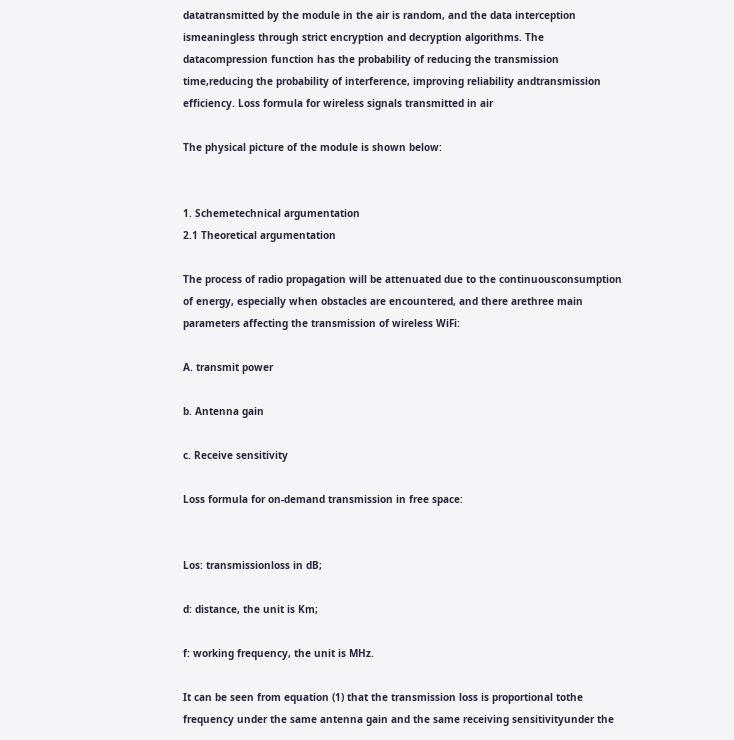datatransmitted by the module in the air is random, and the data interception ismeaningless through strict encryption and decryption algorithms. The datacompression function has the probability of reducing the transmission time,reducing the probability of interference, improving reliability andtransmission efficiency. Loss formula for wireless signals transmitted in air

The physical picture of the module is shown below:


1. Schemetechnical argumentation
2.1 Theoretical argumentation

The process of radio propagation will be attenuated due to the continuousconsumption of energy, especially when obstacles are encountered, and there arethree main parameters affecting the transmission of wireless WiFi:

A. transmit power

b. Antenna gain

c. Receive sensitivity

Loss formula for on-demand transmission in free space:


Los: transmissionloss in dB;

d: distance, the unit is Km;

f: working frequency, the unit is MHz.

It can be seen from equation (1) that the transmission loss is proportional tothe frequency under the same antenna gain and the same receiving sensitivityunder the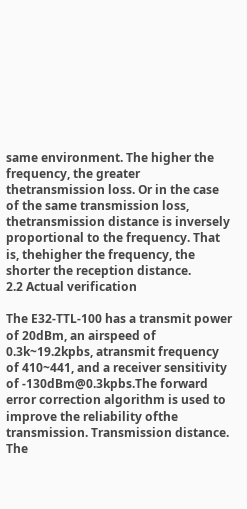same environment. The higher the frequency, the greater thetransmission loss. Or in the case of the same transmission loss, thetransmission distance is inversely proportional to the frequency. That is, thehigher the frequency, the shorter the reception distance.
2.2 Actual verification

The E32-TTL-100 has a transmit power of 20dBm, an airspeed of 0.3k~19.2kpbs, atransmit frequency of 410~441, and a receiver sensitivity of -130dBm@0.3kpbs.The forward error correction algorithm is used to improve the reliability ofthe transmission. Transmission distance. The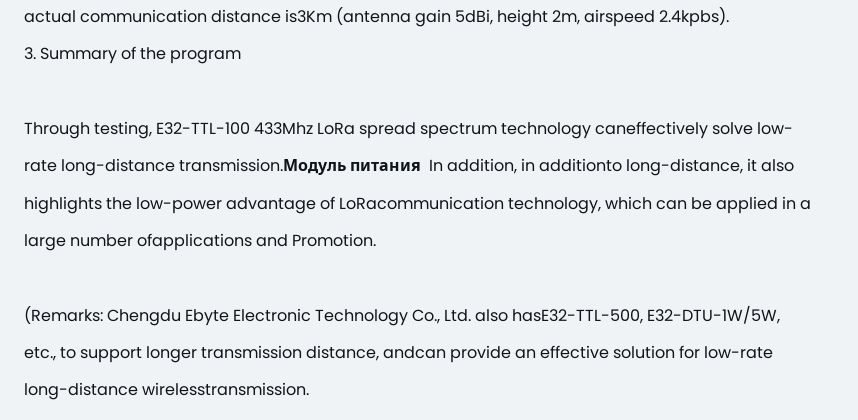actual communication distance is3Km (antenna gain 5dBi, height 2m, airspeed 2.4kpbs).
3. Summary of the program

Through testing, E32-TTL-100 433Mhz LoRa spread spectrum technology caneffectively solve low-rate long-distance transmission.Модуль питания  In addition, in additionto long-distance, it also highlights the low-power advantage of LoRacommunication technology, which can be applied in a large number ofapplications and Promotion.

(Remarks: Chengdu Ebyte Electronic Technology Co., Ltd. also hasE32-TTL-500, E32-DTU-1W/5W, etc., to support longer transmission distance, andcan provide an effective solution for low-rate long-distance wirelesstransmission.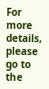For more details, please go to the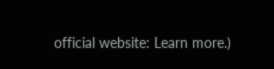official website: Learn more.)